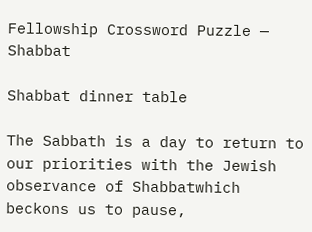Fellowship Crossword Puzzle — Shabbat

Shabbat dinner table

The Sabbath is a day to return to our priorities with the Jewish observance of Shabbatwhich beckons us to pause,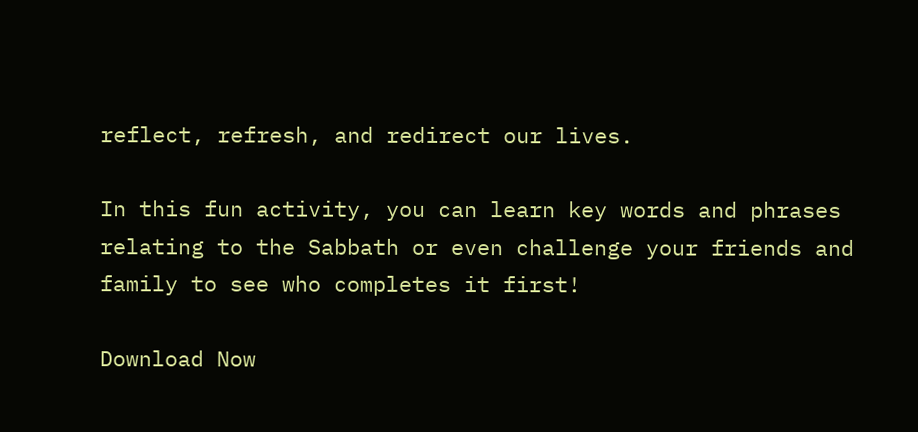reflect, refresh, and redirect our lives.

In this fun activity, you can learn key words and phrases relating to the Sabbath or even challenge your friends and family to see who completes it first!

Download Now